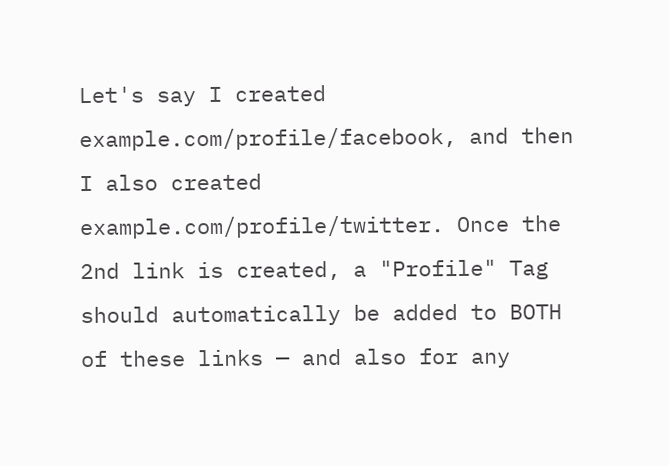Let's say I created example.com/profile/facebook, and then I also created example.com/profile/twitter. Once the 2nd link is created, a "Profile" Tag should automatically be added to BOTH of these links — and also for any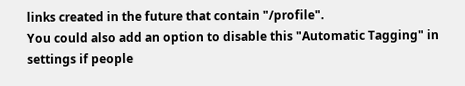links created in the future that contain "/profile".
You could also add an option to disable this "Automatic Tagging" in settings if people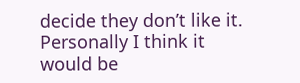decide they don’t like it. Personally I think it would be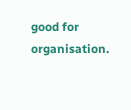good for organisation.